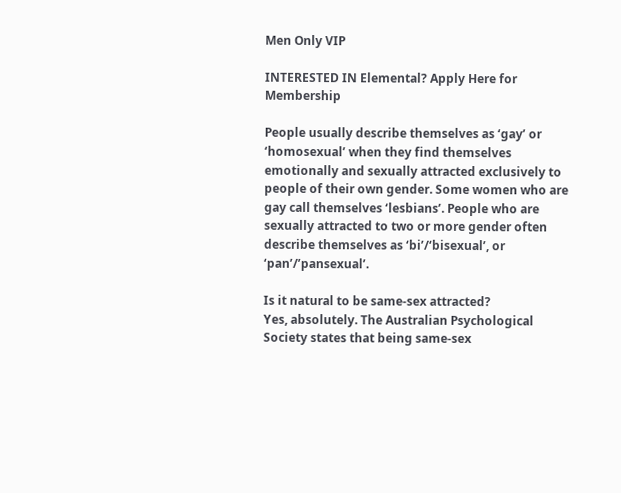Men Only VIP

INTERESTED IN Elemental? Apply Here for Membership

People usually describe themselves as ‘gay’ or ‘homosexual’ when they find themselves emotionally and sexually attracted exclusively to people of their own gender. Some women who are gay call themselves ‘lesbians’. People who are sexually attracted to two or more gender often describe themselves as ‘bi’/‘bisexual’, or ‘pan’/’pansexual’.

Is it natural to be same-sex attracted?
Yes, absolutely. The Australian Psychological Society states that being same-sex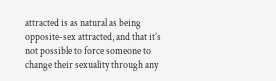attracted is as natural as being opposite-sex attracted, and that it’s not possible to force someone to change their sexuality through any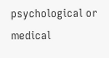psychological or medical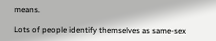means.

Lots of people identify themselves as same-sex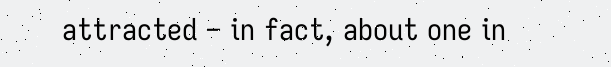attracted – in fact, about one in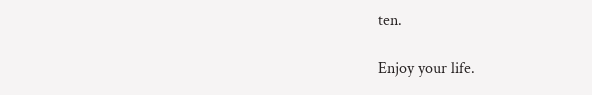ten.

Enjoy your life.